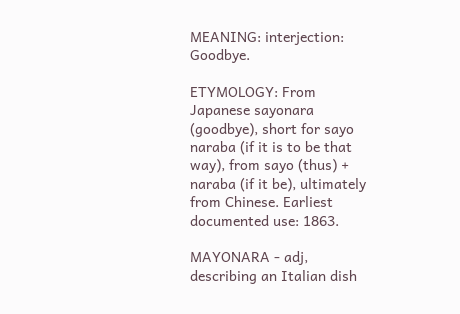MEANING: interjection: Goodbye.

ETYMOLOGY: From Japanese sayonara (goodbye), short for sayo naraba (if it is to be that way), from sayo (thus) + naraba (if it be), ultimately from Chinese. Earliest documented use: 1863.

MAYONARA - adj, describing an Italian dish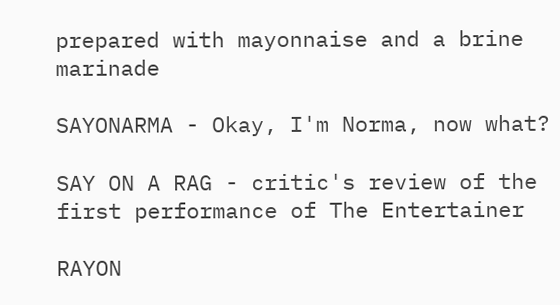prepared with mayonnaise and a brine marinade

SAYONARMA - Okay, I'm Norma, now what?

SAY ON A RAG - critic's review of the first performance of The Entertainer

RAYON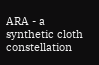ARA - a synthetic cloth constellation